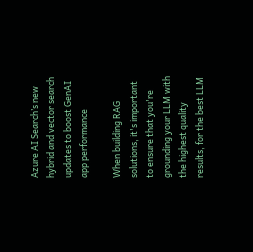Azure AI Search’s new hybrid and vector search updates to boost GenAI app performance

When building RAG solutions, it's important to ensure that you're grounding your LLM with the highest quality results, for the best LLM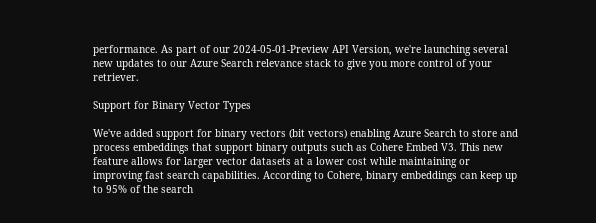performance. As part of our 2024-05-01-Preview API Version, we're launching several new updates to our Azure Search relevance stack to give you more control of your retriever.

Support for Binary Vector Types

We've added support for binary vectors (bit vectors) enabling Azure Search to store and process embeddings that support binary outputs such as Cohere Embed V3. This new feature allows for larger vector datasets at a lower cost while maintaining or improving fast search capabilities. According to Cohere, binary embeddings can keep up to 95% of the search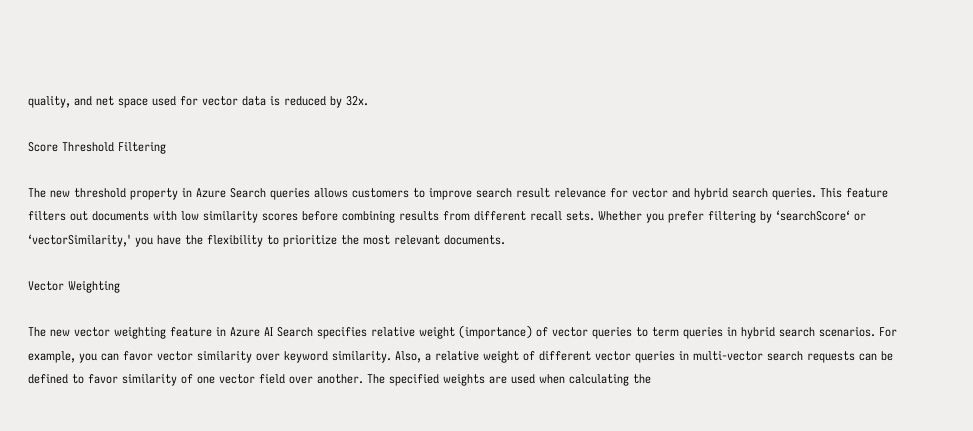quality, and net space used for vector data is reduced by 32x.

Score Threshold Filtering

The new threshold property in Azure Search queries allows customers to improve search result relevance for vector and hybrid search queries. This feature filters out documents with low similarity scores before combining results from different recall sets. Whether you prefer filtering by ‘searchScore‘ or ‘vectorSimilarity,' you have the flexibility to prioritize the most relevant documents.

Vector Weighting

The new vector weighting feature in Azure AI Search specifies relative weight (importance) of vector queries to term queries in hybrid search scenarios. For example, you can favor vector similarity over keyword similarity. Also, a relative weight of different vector queries in multi-vector search requests can be defined to favor similarity of one vector field over another. The specified weights are used when calculating the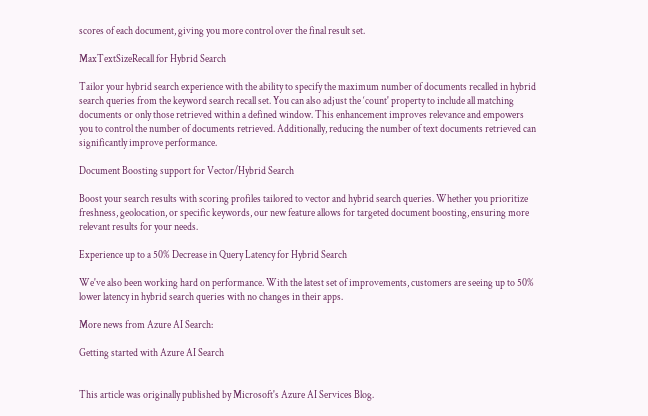scores of each document, giving you more control over the final result set.

MaxTextSizeRecall for Hybrid Search

Tailor your hybrid search experience with the ability to specify the maximum number of documents recalled in hybrid search queries from the keyword search recall set. You can also adjust the ‘count' property to include all matching documents or only those retrieved within a defined window. This enhancement improves relevance and empowers you to control the number of documents retrieved. Additionally, reducing the number of text documents retrieved can significantly improve performance.

Document Boosting support for Vector/Hybrid Search

Boost your search results with scoring profiles tailored to vector and hybrid search queries. Whether you prioritize freshness, geolocation, or specific keywords, our new feature allows for targeted document boosting, ensuring more relevant results for your needs.

Experience up to a 50% Decrease in Query Latency for Hybrid Search

We've also been working hard on performance. With the latest set of improvements, customers are seeing up to 50% lower latency in hybrid search queries with no changes in their apps.

More news from Azure AI Search:

Getting started with Azure AI Search


This article was originally published by Microsoft's Azure AI Services Blog.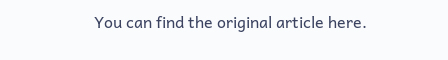You can find the original article here.